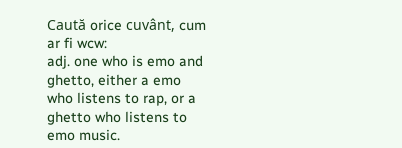Caută orice cuvânt, cum ar fi wcw:
adj. one who is emo and ghetto, either a emo who listens to rap, or a ghetto who listens to emo music.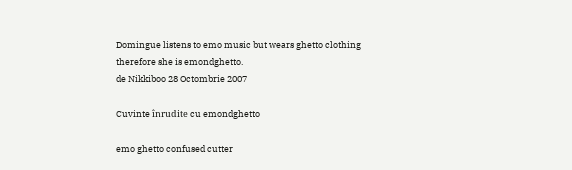Domingue listens to emo music but wears ghetto clothing therefore she is emondghetto.
de Nikkiboo 28 Octombrie 2007

Cuvinte înrudite cu emondghetto

emo ghetto confused cutter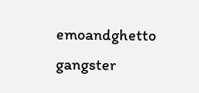emoandghetto gangster